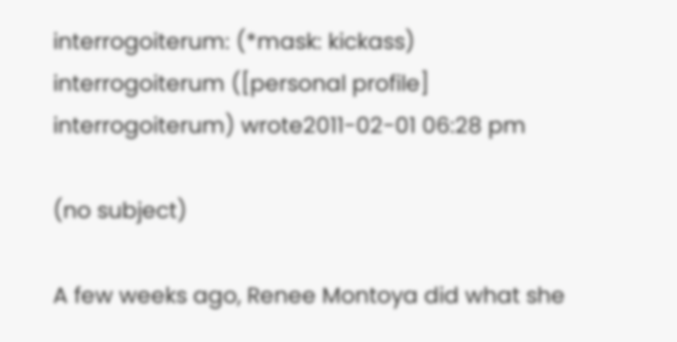interrogoiterum: (*mask: kickass)
interrogoiterum ([personal profile] interrogoiterum) wrote2011-02-01 06:28 pm

(no subject)

A few weeks ago, Renee Montoya did what she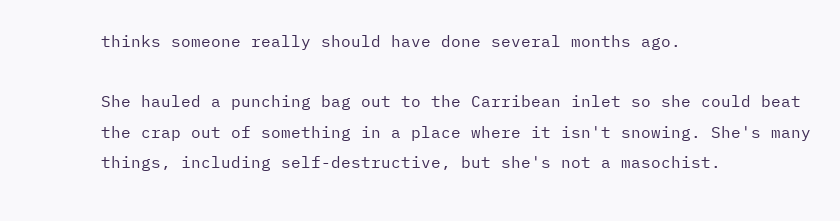thinks someone really should have done several months ago.

She hauled a punching bag out to the Carribean inlet so she could beat the crap out of something in a place where it isn't snowing. She's many things, including self-destructive, but she's not a masochist.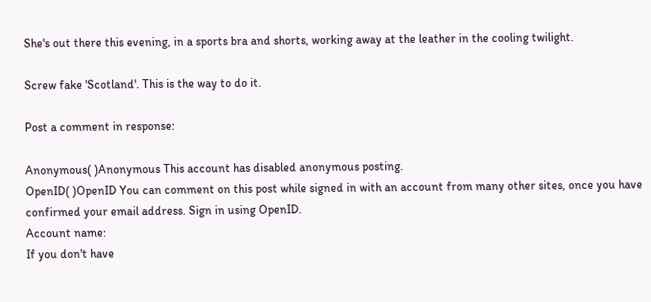She's out there this evening, in a sports bra and shorts, working away at the leather in the cooling twilight.

Screw fake 'Scotland'. This is the way to do it.

Post a comment in response:

Anonymous( )Anonymous This account has disabled anonymous posting.
OpenID( )OpenID You can comment on this post while signed in with an account from many other sites, once you have confirmed your email address. Sign in using OpenID.
Account name:
If you don't have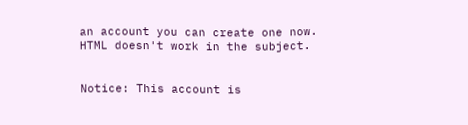an account you can create one now.
HTML doesn't work in the subject.


Notice: This account is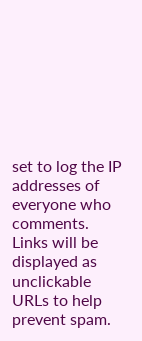set to log the IP addresses of everyone who comments.
Links will be displayed as unclickable URLs to help prevent spam.